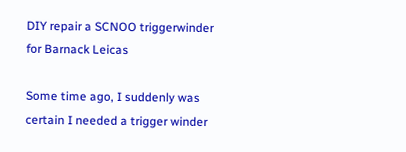DIY repair a SCNOO triggerwinder for Barnack Leicas

Some time ago, I suddenly was certain I needed a trigger winder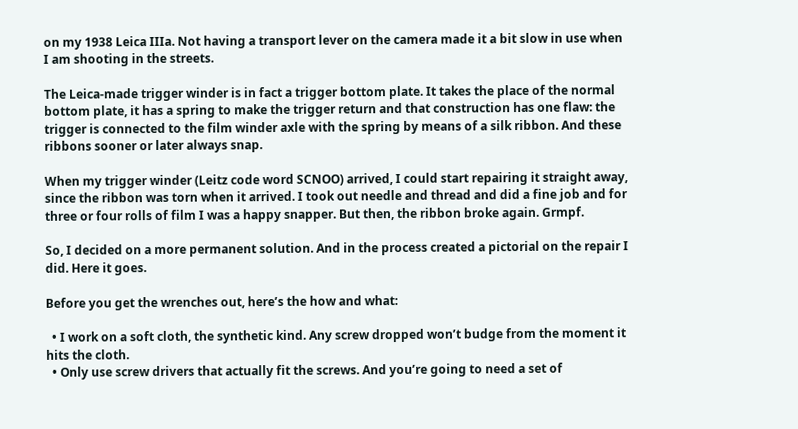on my 1938 Leica IIIa. Not having a transport lever on the camera made it a bit slow in use when I am shooting in the streets.

The Leica-made trigger winder is in fact a trigger bottom plate. It takes the place of the normal bottom plate, it has a spring to make the trigger return and that construction has one flaw: the trigger is connected to the film winder axle with the spring by means of a silk ribbon. And these ribbons sooner or later always snap.

When my trigger winder (Leitz code word SCNOO) arrived, I could start repairing it straight away, since the ribbon was torn when it arrived. I took out needle and thread and did a fine job and for three or four rolls of film I was a happy snapper. But then, the ribbon broke again. Grmpf.

So, I decided on a more permanent solution. And in the process created a pictorial on the repair I did. Here it goes.

Before you get the wrenches out, here’s the how and what:

  • I work on a soft cloth, the synthetic kind. Any screw dropped won’t budge from the moment it hits the cloth.
  • Only use screw drivers that actually fit the screws. And you’re going to need a set of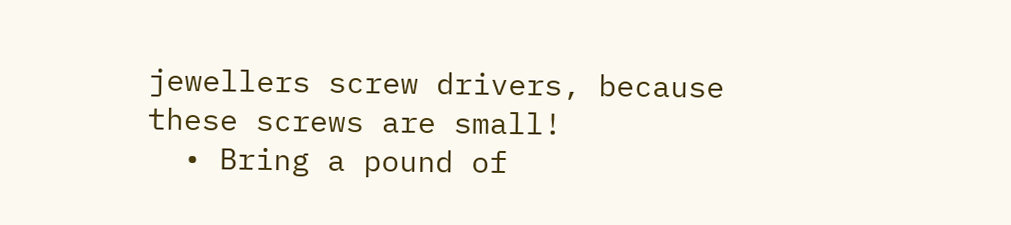jewellers screw drivers, because these screws are small!
  • Bring a pound of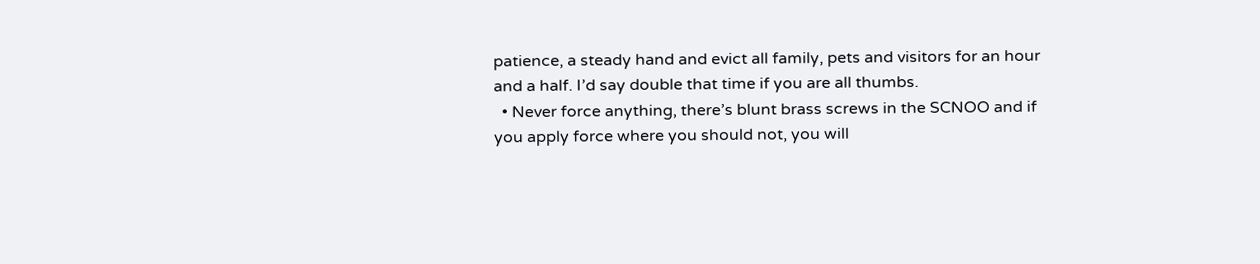patience, a steady hand and evict all family, pets and visitors for an hour and a half. I’d say double that time if you are all thumbs.
  • Never force anything, there’s blunt brass screws in the SCNOO and if you apply force where you should not, you will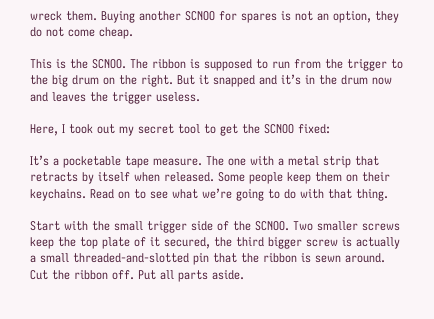wreck them. Buying another SCNOO for spares is not an option, they do not come cheap.

This is the SCNOO. The ribbon is supposed to run from the trigger to the big drum on the right. But it snapped and it’s in the drum now and leaves the trigger useless.

Here, I took out my secret tool to get the SCNOO fixed:

It’s a pocketable tape measure. The one with a metal strip that retracts by itself when released. Some people keep them on their keychains. Read on to see what we’re going to do with that thing.

Start with the small trigger side of the SCNOO. Two smaller screws keep the top plate of it secured, the third bigger screw is actually a small threaded-and-slotted pin that the ribbon is sewn around. Cut the ribbon off. Put all parts aside.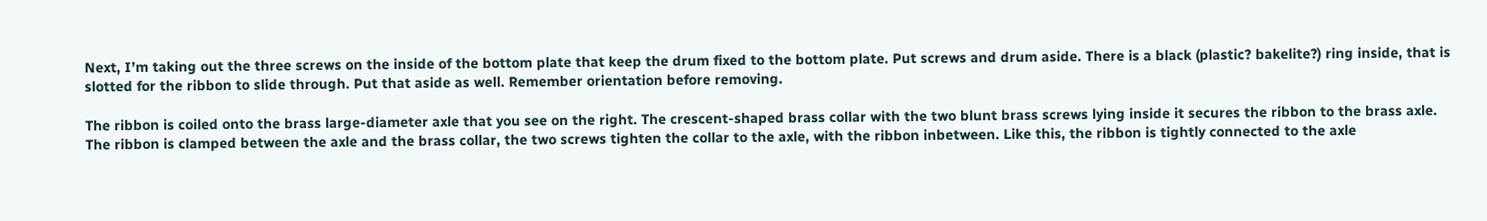Next, I’m taking out the three screws on the inside of the bottom plate that keep the drum fixed to the bottom plate. Put screws and drum aside. There is a black (plastic? bakelite?) ring inside, that is slotted for the ribbon to slide through. Put that aside as well. Remember orientation before removing.

The ribbon is coiled onto the brass large-diameter axle that you see on the right. The crescent-shaped brass collar with the two blunt brass screws lying inside it secures the ribbon to the brass axle. The ribbon is clamped between the axle and the brass collar, the two screws tighten the collar to the axle, with the ribbon inbetween. Like this, the ribbon is tightly connected to the axle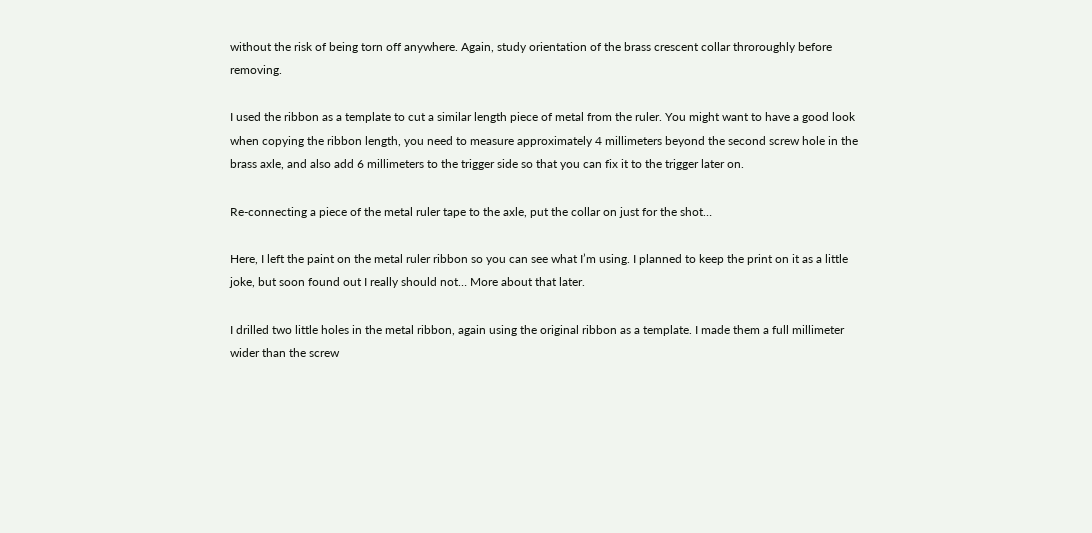without the risk of being torn off anywhere. Again, study orientation of the brass crescent collar throroughly before removing.

I used the ribbon as a template to cut a similar length piece of metal from the ruler. You might want to have a good look when copying the ribbon length, you need to measure approximately 4 millimeters beyond the second screw hole in the brass axle, and also add 6 millimeters to the trigger side so that you can fix it to the trigger later on.

Re-connecting a piece of the metal ruler tape to the axle, put the collar on just for the shot…

Here, I left the paint on the metal ruler ribbon so you can see what I’m using. I planned to keep the print on it as a little joke, but soon found out I really should not… More about that later.

I drilled two little holes in the metal ribbon, again using the original ribbon as a template. I made them a full millimeter wider than the screw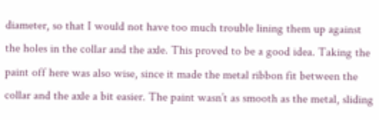diameter, so that I would not have too much trouble lining them up against the holes in the collar and the axle. This proved to be a good idea. Taking the paint off here was also wise, since it made the metal ribbon fit between the collar and the axle a bit easier. The paint wasn’t as smooth as the metal, sliding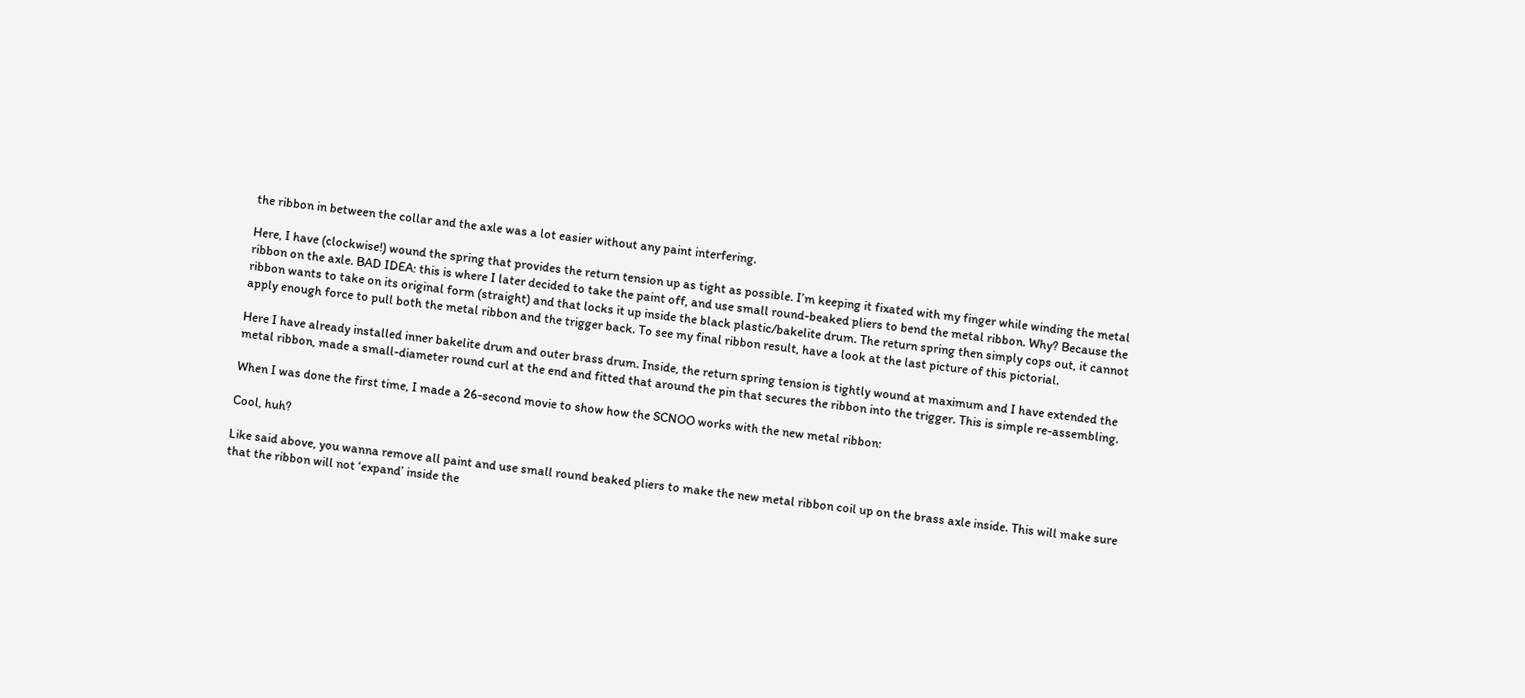the ribbon in between the collar and the axle was a lot easier without any paint interfering.

Here, I have (clockwise!) wound the spring that provides the return tension up as tight as possible. I’m keeping it fixated with my finger while winding the metal ribbon on the axle. BAD IDEA: this is where I later decided to take the paint off, and use small round-beaked pliers to bend the metal ribbon. Why? Because the ribbon wants to take on its original form (straight) and that locks it up inside the black plastic/bakelite drum. The return spring then simply cops out, it cannot apply enough force to pull both the metal ribbon and the trigger back. To see my final ribbon result, have a look at the last picture of this pictorial.

Here I have already installed inner bakelite drum and outer brass drum. Inside, the return spring tension is tightly wound at maximum and I have extended the metal ribbon, made a small-diameter round curl at the end and fitted that around the pin that secures the ribbon into the trigger. This is simple re-assembling.

When I was done the first time, I made a 26-second movie to show how the SCNOO works with the new metal ribbon:

Cool, huh?

Like said above, you wanna remove all paint and use small round beaked pliers to make the new metal ribbon coil up on the brass axle inside. This will make sure that the ribbon will not ‘expand’ inside the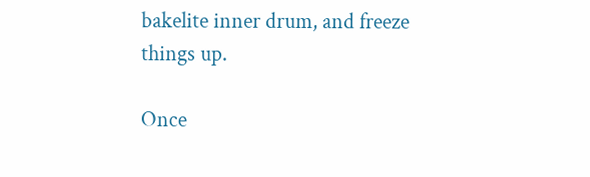bakelite inner drum, and freeze things up.

Once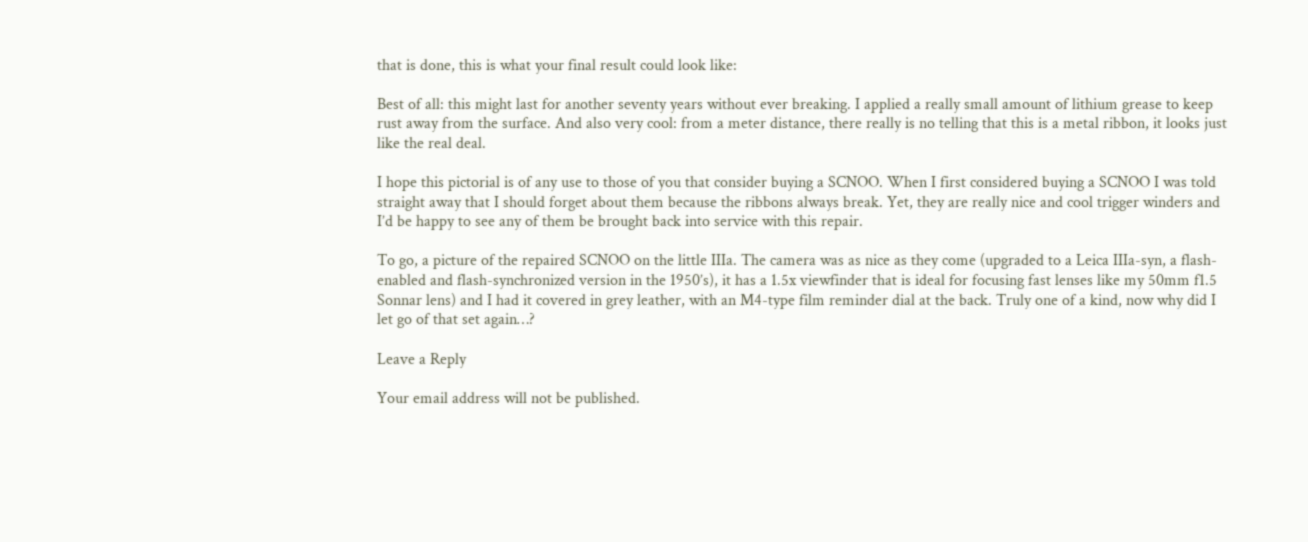that is done, this is what your final result could look like:

Best of all: this might last for another seventy years without ever breaking. I applied a really small amount of lithium grease to keep rust away from the surface. And also very cool: from a meter distance, there really is no telling that this is a metal ribbon, it looks just like the real deal.

I hope this pictorial is of any use to those of you that consider buying a SCNOO. When I first considered buying a SCNOO I was told straight away that I should forget about them because the ribbons always break. Yet, they are really nice and cool trigger winders and I’d be happy to see any of them be brought back into service with this repair.

To go, a picture of the repaired SCNOO on the little IIIa. The camera was as nice as they come (upgraded to a Leica IIIa-syn, a flash-enabled and flash-synchronized version in the 1950’s), it has a 1.5x viewfinder that is ideal for focusing fast lenses like my 50mm f1.5 Sonnar lens) and I had it covered in grey leather, with an M4-type film reminder dial at the back. Truly one of a kind, now why did I let go of that set again…?

Leave a Reply

Your email address will not be published.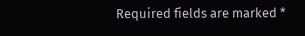Required fields are marked *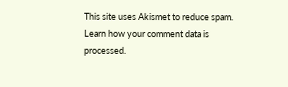This site uses Akismet to reduce spam. Learn how your comment data is processed.